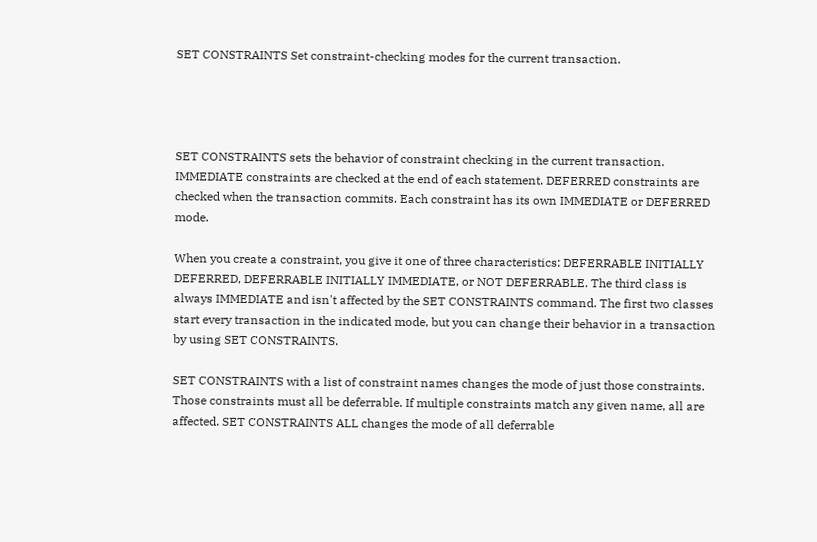SET CONSTRAINTS Set constraint-checking modes for the current transaction.




SET CONSTRAINTS sets the behavior of constraint checking in the current transaction. IMMEDIATE constraints are checked at the end of each statement. DEFERRED constraints are checked when the transaction commits. Each constraint has its own IMMEDIATE or DEFERRED mode.

When you create a constraint, you give it one of three characteristics: DEFERRABLE INITIALLY DEFERRED, DEFERRABLE INITIALLY IMMEDIATE, or NOT DEFERRABLE. The third class is always IMMEDIATE and isn't affected by the SET CONSTRAINTS command. The first two classes start every transaction in the indicated mode, but you can change their behavior in a transaction by using SET CONSTRAINTS.

SET CONSTRAINTS with a list of constraint names changes the mode of just those constraints. Those constraints must all be deferrable. If multiple constraints match any given name, all are affected. SET CONSTRAINTS ALL changes the mode of all deferrable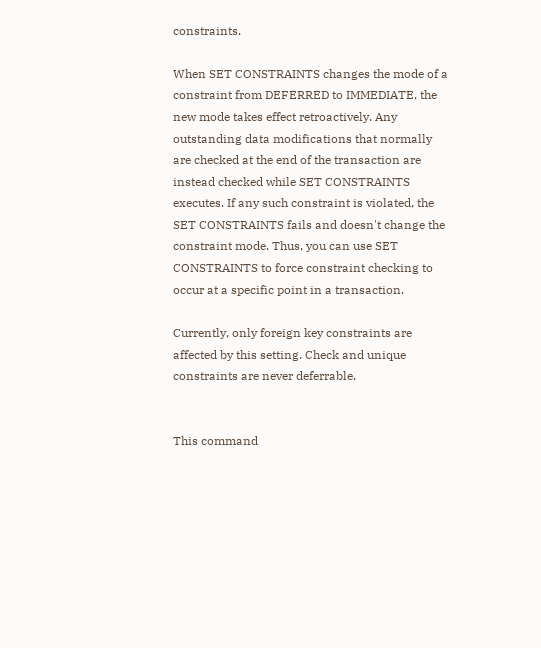constraints.

When SET CONSTRAINTS changes the mode of a constraint from DEFERRED to IMMEDIATE, the new mode takes effect retroactively. Any outstanding data modifications that normally are checked at the end of the transaction are instead checked while SET CONSTRAINTS executes. If any such constraint is violated, the SET CONSTRAINTS fails and doesn't change the constraint mode. Thus, you can use SET CONSTRAINTS to force constraint checking to occur at a specific point in a transaction.

Currently, only foreign key constraints are affected by this setting. Check and unique constraints are never deferrable.


This command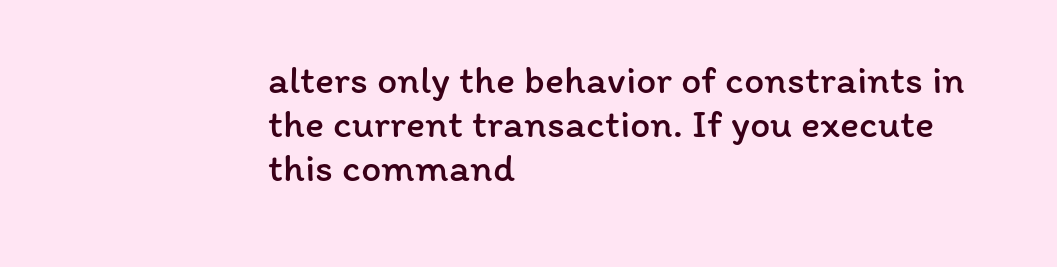alters only the behavior of constraints in the current transaction. If you execute this command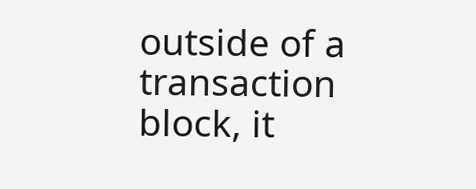outside of a transaction block, it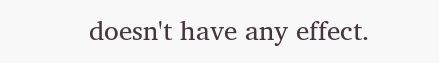doesn't have any effect.